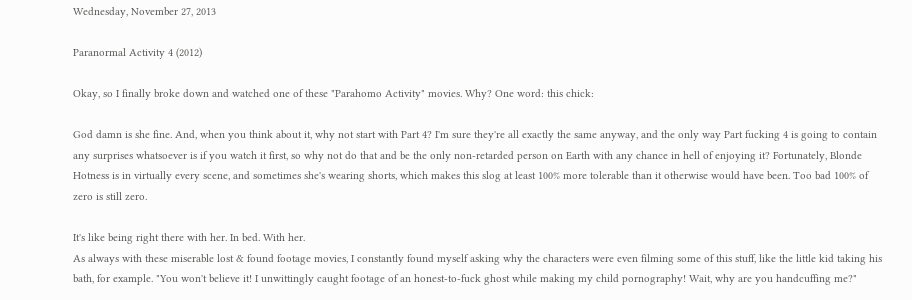Wednesday, November 27, 2013

Paranormal Activity 4 (2012)

Okay, so I finally broke down and watched one of these "Parahomo Activity" movies. Why? One word: this chick:

God damn is she fine. And, when you think about it, why not start with Part 4? I'm sure they're all exactly the same anyway, and the only way Part fucking 4 is going to contain any surprises whatsoever is if you watch it first, so why not do that and be the only non-retarded person on Earth with any chance in hell of enjoying it? Fortunately, Blonde Hotness is in virtually every scene, and sometimes she's wearing shorts, which makes this slog at least 100% more tolerable than it otherwise would have been. Too bad 100% of zero is still zero.

It's like being right there with her. In bed. With her.
As always with these miserable lost & found footage movies, I constantly found myself asking why the characters were even filming some of this stuff, like the little kid taking his bath, for example. "You won't believe it! I unwittingly caught footage of an honest-to-fuck ghost while making my child pornography! Wait, why are you handcuffing me?"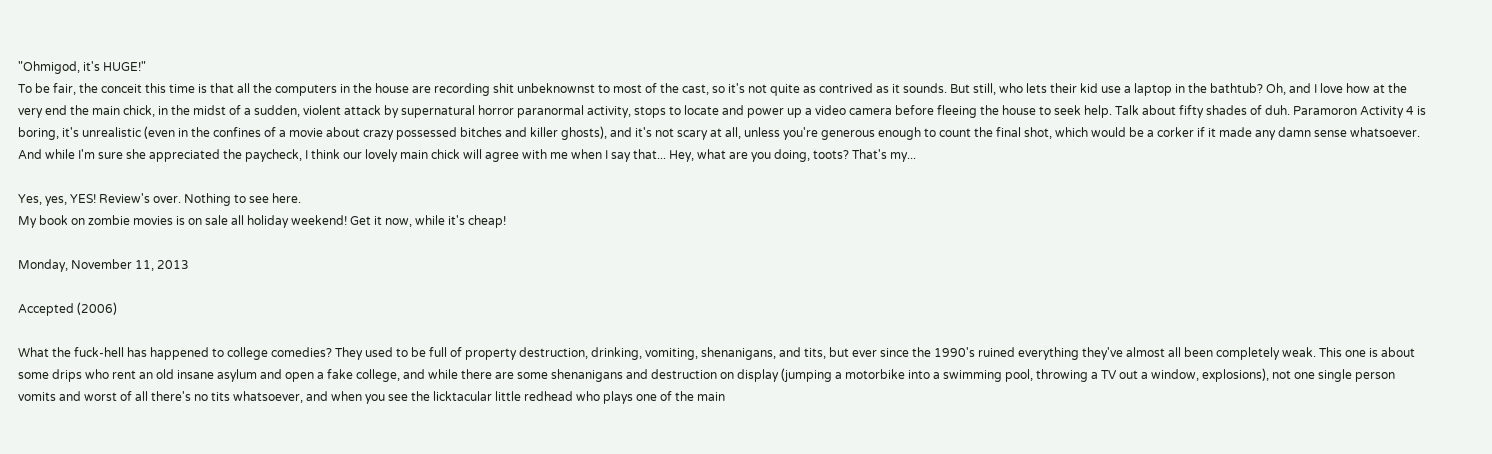"Ohmigod, it's HUGE!"
To be fair, the conceit this time is that all the computers in the house are recording shit unbeknownst to most of the cast, so it's not quite as contrived as it sounds. But still, who lets their kid use a laptop in the bathtub? Oh, and I love how at the very end the main chick, in the midst of a sudden, violent attack by supernatural horror paranormal activity, stops to locate and power up a video camera before fleeing the house to seek help. Talk about fifty shades of duh. Paramoron Activity 4 is boring, it's unrealistic (even in the confines of a movie about crazy possessed bitches and killer ghosts), and it's not scary at all, unless you're generous enough to count the final shot, which would be a corker if it made any damn sense whatsoever. And while I'm sure she appreciated the paycheck, I think our lovely main chick will agree with me when I say that... Hey, what are you doing, toots? That's my...

Yes, yes, YES! Review's over. Nothing to see here.
My book on zombie movies is on sale all holiday weekend! Get it now, while it's cheap!

Monday, November 11, 2013

Accepted (2006)

What the fuck-hell has happened to college comedies? They used to be full of property destruction, drinking, vomiting, shenanigans, and tits, but ever since the 1990's ruined everything they've almost all been completely weak. This one is about some drips who rent an old insane asylum and open a fake college, and while there are some shenanigans and destruction on display (jumping a motorbike into a swimming pool, throwing a TV out a window, explosions), not one single person vomits and worst of all there's no tits whatsoever, and when you see the licktacular little redhead who plays one of the main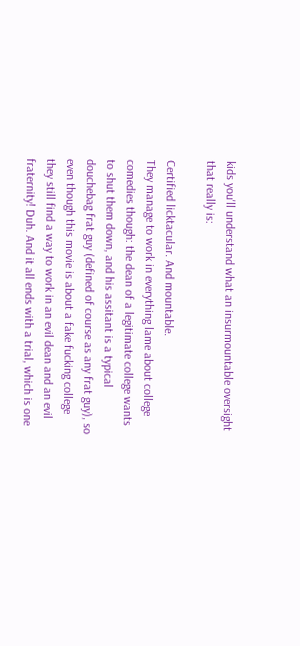kids you'll understand what an insurmountable oversight that really is:

Certified licktacular. And mountable.
They manage to work in everything lame about college comedies though: the dean of a legitimate college wants to shut them down, and his assitant is a typical douchebag frat guy (defined of course as any frat guy), so even though this movie is about a fake fucking college they still find a way to work in an evil dean and an evil fraternity! Duh. And it all ends with a trial, which is one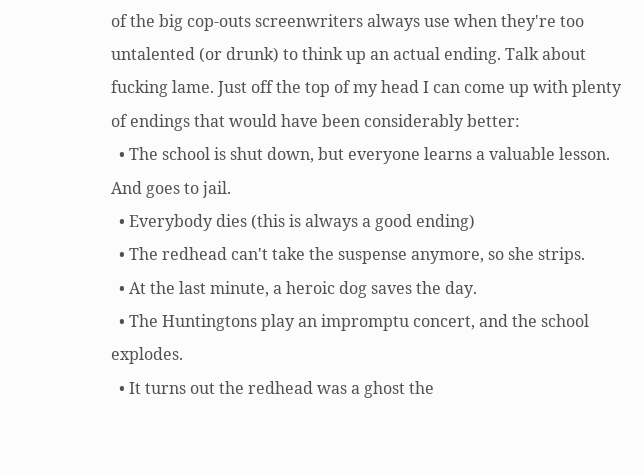of the big cop-outs screenwriters always use when they're too untalented (or drunk) to think up an actual ending. Talk about fucking lame. Just off the top of my head I can come up with plenty of endings that would have been considerably better:
  • The school is shut down, but everyone learns a valuable lesson. And goes to jail.
  • Everybody dies (this is always a good ending)
  • The redhead can't take the suspense anymore, so she strips.
  • At the last minute, a heroic dog saves the day.
  • The Huntingtons play an impromptu concert, and the school explodes.
  • It turns out the redhead was a ghost the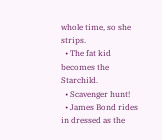whole time, so she strips.
  • The fat kid becomes the Starchild.
  • Scavenger hunt!
  • James Bond rides in dressed as the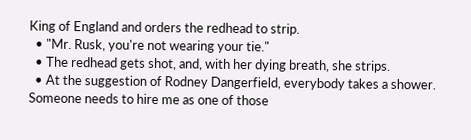King of England and orders the redhead to strip.
  • "Mr. Rusk, you're not wearing your tie."
  • The redhead gets shot, and, with her dying breath, she strips.
  • At the suggestion of Rodney Dangerfield, everybody takes a shower.
Someone needs to hire me as one of those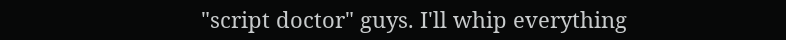"script doctor" guys. I'll whip everything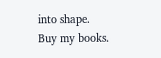into shape.
Buy my books.